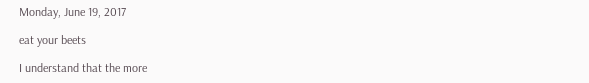Monday, June 19, 2017

eat your beets

I understand that the more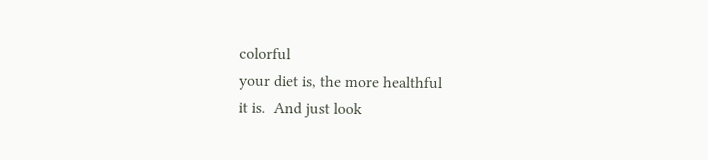colorful
your diet is, the more healthful
it is.  And just look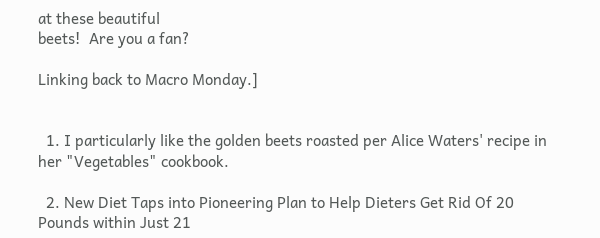at these beautiful
beets!  Are you a fan?

Linking back to Macro Monday.]


  1. I particularly like the golden beets roasted per Alice Waters' recipe in her "Vegetables" cookbook.

  2. New Diet Taps into Pioneering Plan to Help Dieters Get Rid Of 20 Pounds within Just 21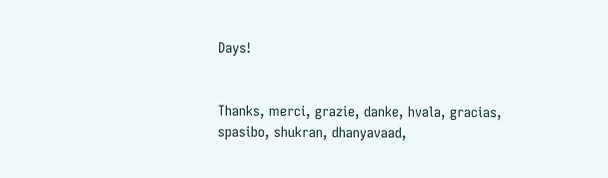Days!


Thanks, merci, grazie, danke, hvala, gracias, spasibo, shukran, dhanyavaad,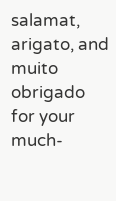salamat, arigato, and muito obrigado for your much-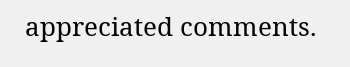appreciated comments.